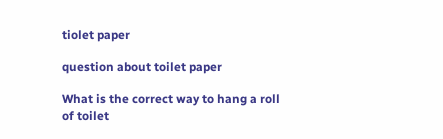tiolet paper

question about toilet paper

What is the correct way to hang a roll of toilet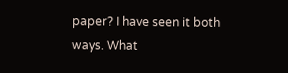paper? I have seen it both ways. What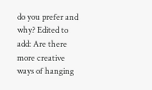do you prefer and why? Edited to add: Are there more creative ways of hanging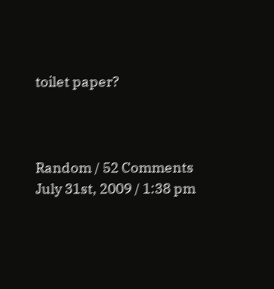toilet paper?



Random / 52 Comments
July 31st, 2009 / 1:38 pm